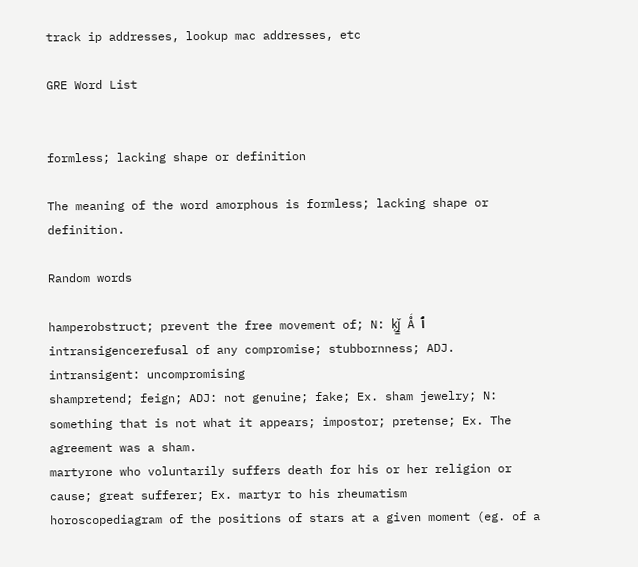track ip addresses, lookup mac addresses, etc

GRE Word List


formless; lacking shape or definition

The meaning of the word amorphous is formless; lacking shape or definition.

Random words

hamperobstruct; prevent the free movement of; N: ķǰ̳ Ǻ ٱ
intransigencerefusal of any compromise; stubbornness; ADJ. intransigent: uncompromising
shampretend; feign; ADJ: not genuine; fake; Ex. sham jewelry; N: something that is not what it appears; impostor; pretense; Ex. The agreement was a sham.
martyrone who voluntarily suffers death for his or her religion or cause; great sufferer; Ex. martyr to his rheumatism
horoscopediagram of the positions of stars at a given moment (eg. of a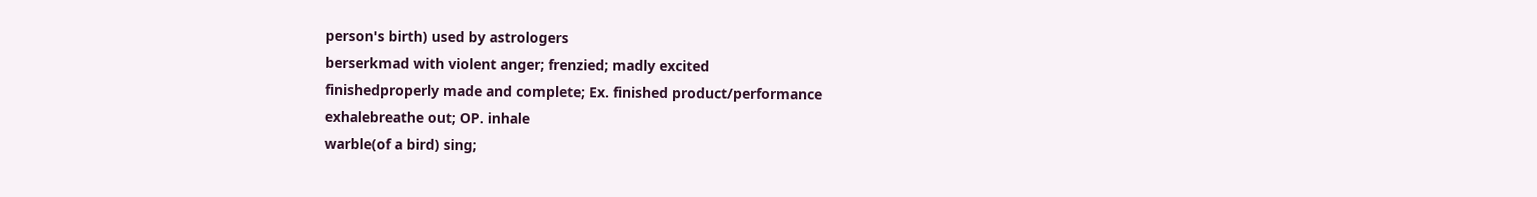person's birth) used by astrologers
berserkmad with violent anger; frenzied; madly excited
finishedproperly made and complete; Ex. finished product/performance
exhalebreathe out; OP. inhale
warble(of a bird) sing;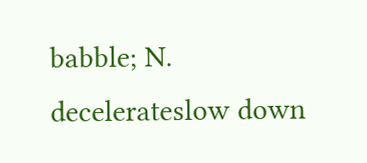babble; N.
decelerateslow down